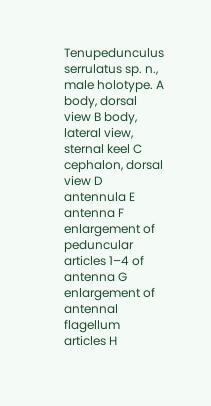Tenupedunculus serrulatus sp. n., male holotype. A body, dorsal view B body, lateral view, sternal keel C cephalon, dorsal view D antennula E antenna F enlargement of peduncular articles 1–4 of antenna G enlargement of antennal flagellum articles H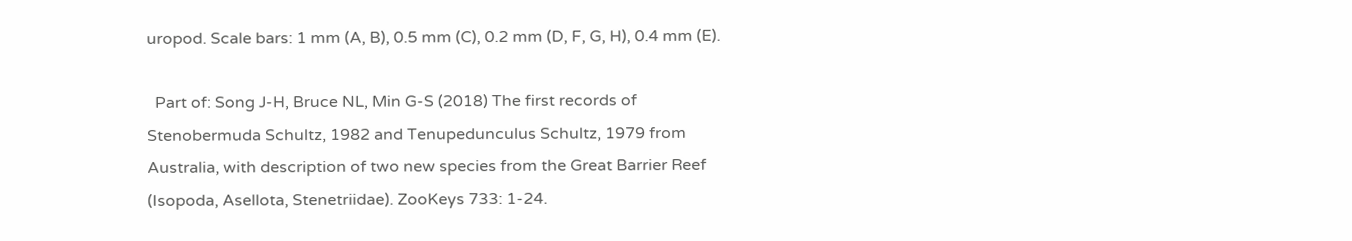uropod. Scale bars: 1 mm (A, B), 0.5 mm (C), 0.2 mm (D, F, G, H), 0.4 mm (E).

  Part of: Song J-H, Bruce NL, Min G-S (2018) The first records of Stenobermuda Schultz, 1982 and Tenupedunculus Schultz, 1979 from Australia, with description of two new species from the Great Barrier Reef (Isopoda, Asellota, Stenetriidae). ZooKeys 733: 1-24.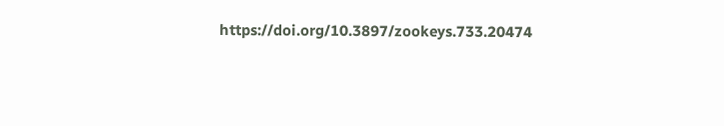https://doi.org/10.3897/zookeys.733.20474